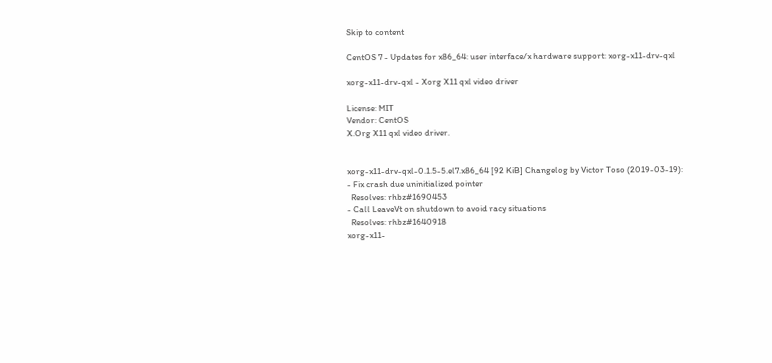Skip to content

CentOS 7 - Updates for x86_64: user interface/x hardware support: xorg-x11-drv-qxl

xorg-x11-drv-qxl - Xorg X11 qxl video driver

License: MIT
Vendor: CentOS
X.Org X11 qxl video driver.


xorg-x11-drv-qxl-0.1.5-5.el7.x86_64 [92 KiB] Changelog by Victor Toso (2019-03-19):
- Fix crash due uninitialized pointer
  Resolves: rhbz#1690453
- Call LeaveVt on shutdown to avoid racy situations
  Resolves: rhbz#1640918
xorg-x11-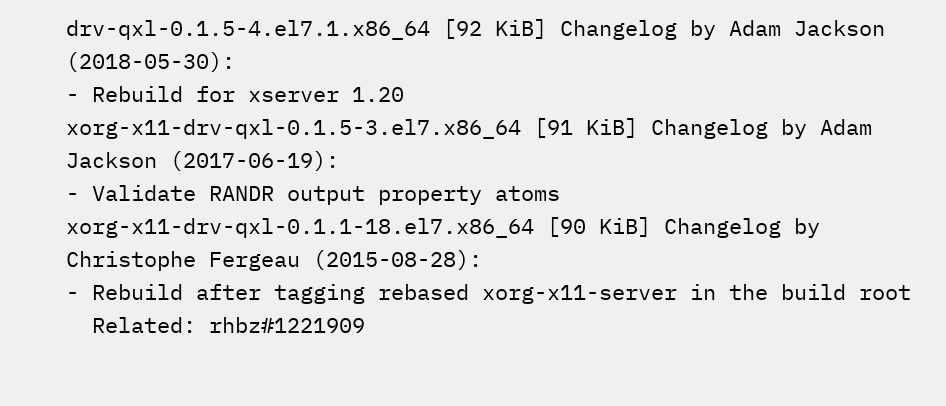drv-qxl-0.1.5-4.el7.1.x86_64 [92 KiB] Changelog by Adam Jackson (2018-05-30):
- Rebuild for xserver 1.20
xorg-x11-drv-qxl-0.1.5-3.el7.x86_64 [91 KiB] Changelog by Adam Jackson (2017-06-19):
- Validate RANDR output property atoms
xorg-x11-drv-qxl-0.1.1-18.el7.x86_64 [90 KiB] Changelog by Christophe Fergeau (2015-08-28):
- Rebuild after tagging rebased xorg-x11-server in the build root
  Related: rhbz#1221909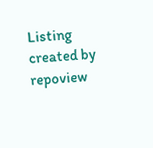Listing created by repoview